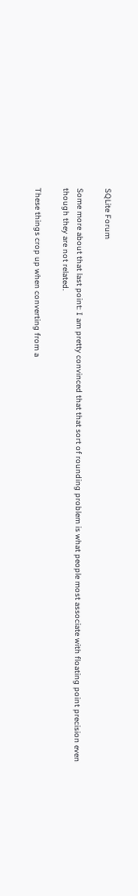SQLite Forum

Some more about that last point: I am pretty convinced that that sort of rounding problem is what people most associate with floating point precision even though they are not related.

These things crop up when converting from a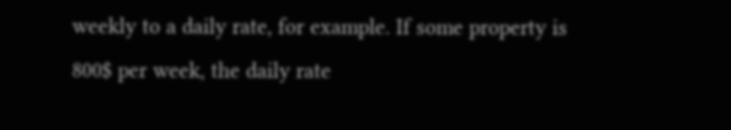weekly to a daily rate, for example. If some property is 800$ per week, the daily rate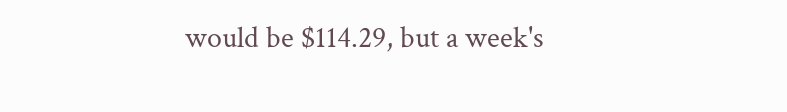would be $114.29, but a week's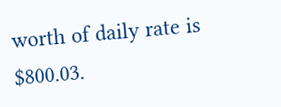worth of daily rate is $800.03.